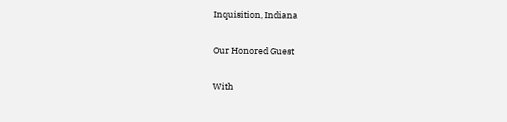Inquisition, Indiana

Our Honored Guest

With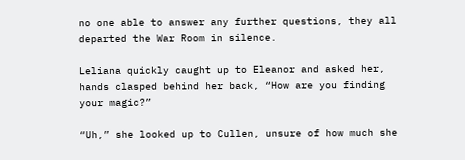no one able to answer any further questions, they all departed the War Room in silence.

Leliana quickly caught up to Eleanor and asked her, hands clasped behind her back, “How are you finding your magic?”

“Uh,” she looked up to Cullen, unsure of how much she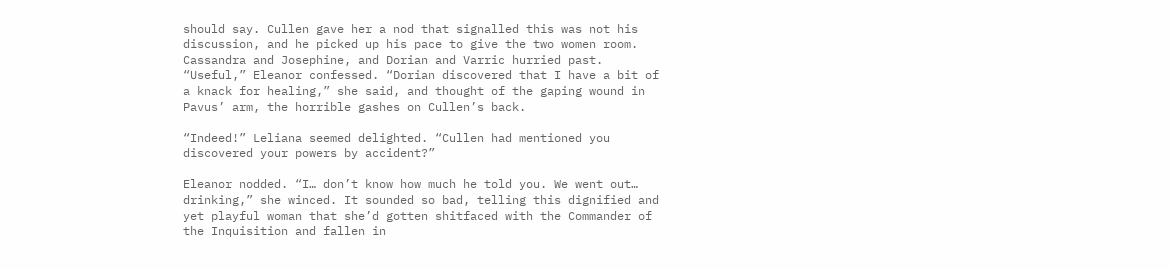should say. Cullen gave her a nod that signalled this was not his discussion, and he picked up his pace to give the two women room. Cassandra and Josephine, and Dorian and Varric hurried past. “Useful,” Eleanor confessed. “Dorian discovered that I have a bit of a knack for healing,” she said, and thought of the gaping wound in Pavus’ arm, the horrible gashes on Cullen’s back.

“Indeed!” Leliana seemed delighted. “Cullen had mentioned you discovered your powers by accident?”

Eleanor nodded. “I… don’t know how much he told you. We went out… drinking,” she winced. It sounded so bad, telling this dignified and yet playful woman that she’d gotten shitfaced with the Commander of the Inquisition and fallen in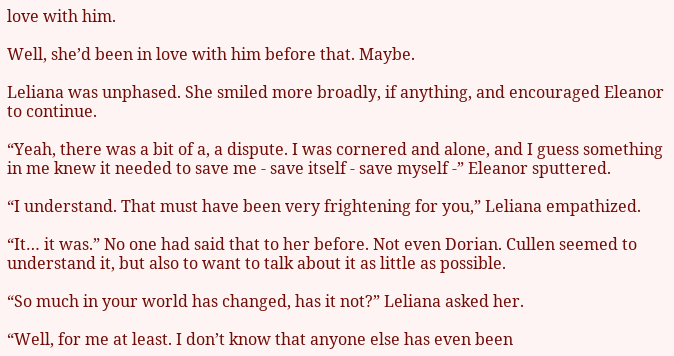love with him.

Well, she’d been in love with him before that. Maybe.

Leliana was unphased. She smiled more broadly, if anything, and encouraged Eleanor to continue.

“Yeah, there was a bit of a, a dispute. I was cornered and alone, and I guess something in me knew it needed to save me - save itself - save myself -” Eleanor sputtered.

“I understand. That must have been very frightening for you,” Leliana empathized.

“It… it was.” No one had said that to her before. Not even Dorian. Cullen seemed to understand it, but also to want to talk about it as little as possible.

“So much in your world has changed, has it not?” Leliana asked her.

“Well, for me at least. I don’t know that anyone else has even been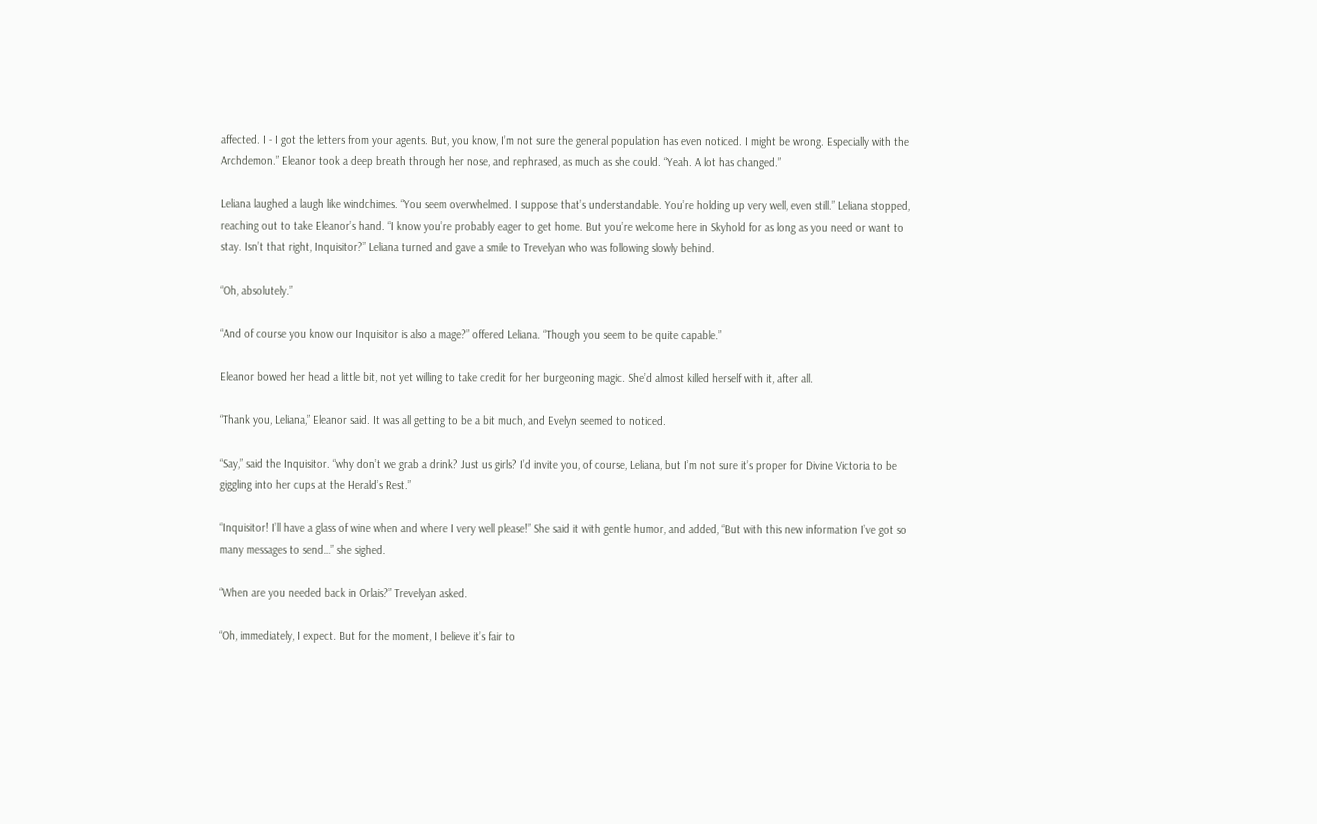affected. I - I got the letters from your agents. But, you know, I’m not sure the general population has even noticed. I might be wrong. Especially with the Archdemon.” Eleanor took a deep breath through her nose, and rephrased, as much as she could. “Yeah. A lot has changed.”

Leliana laughed a laugh like windchimes. “You seem overwhelmed. I suppose that’s understandable. You’re holding up very well, even still.” Leliana stopped, reaching out to take Eleanor’s hand. “I know you’re probably eager to get home. But you’re welcome here in Skyhold for as long as you need or want to stay. Isn’t that right, Inquisitor?” Leliana turned and gave a smile to Trevelyan who was following slowly behind.

“Oh, absolutely.”

“And of course you know our Inquisitor is also a mage?” offered Leliana. “Though you seem to be quite capable.”

Eleanor bowed her head a little bit, not yet willing to take credit for her burgeoning magic. She’d almost killed herself with it, after all.

“Thank you, Leliana,” Eleanor said. It was all getting to be a bit much, and Evelyn seemed to noticed.

“Say,” said the Inquisitor. “why don’t we grab a drink? Just us girls? I’d invite you, of course, Leliana, but I’m not sure it’s proper for Divine Victoria to be giggling into her cups at the Herald’s Rest.”

“Inquisitor! I’ll have a glass of wine when and where I very well please!” She said it with gentle humor, and added, “But with this new information I’ve got so many messages to send…” she sighed.

“When are you needed back in Orlais?” Trevelyan asked.

“Oh, immediately, I expect. But for the moment, I believe it’s fair to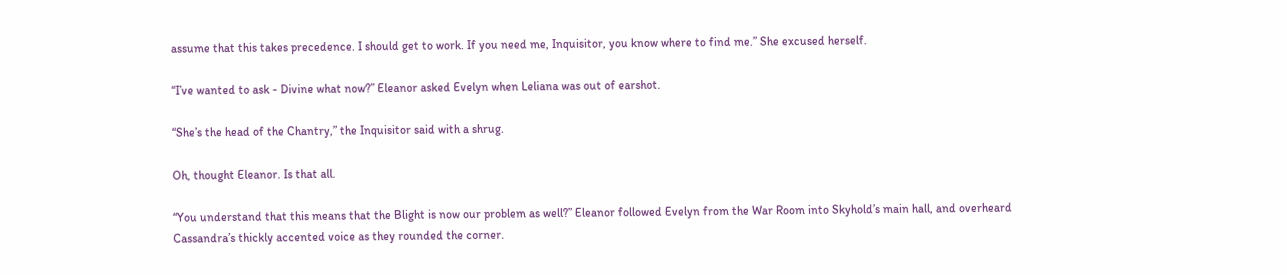assume that this takes precedence. I should get to work. If you need me, Inquisitor, you know where to find me.” She excused herself.

“I’ve wanted to ask - Divine what now?” Eleanor asked Evelyn when Leliana was out of earshot.

“She’s the head of the Chantry,” the Inquisitor said with a shrug.

Oh, thought Eleanor. Is that all.

“You understand that this means that the Blight is now our problem as well?” Eleanor followed Evelyn from the War Room into Skyhold’s main hall, and overheard Cassandra’s thickly accented voice as they rounded the corner.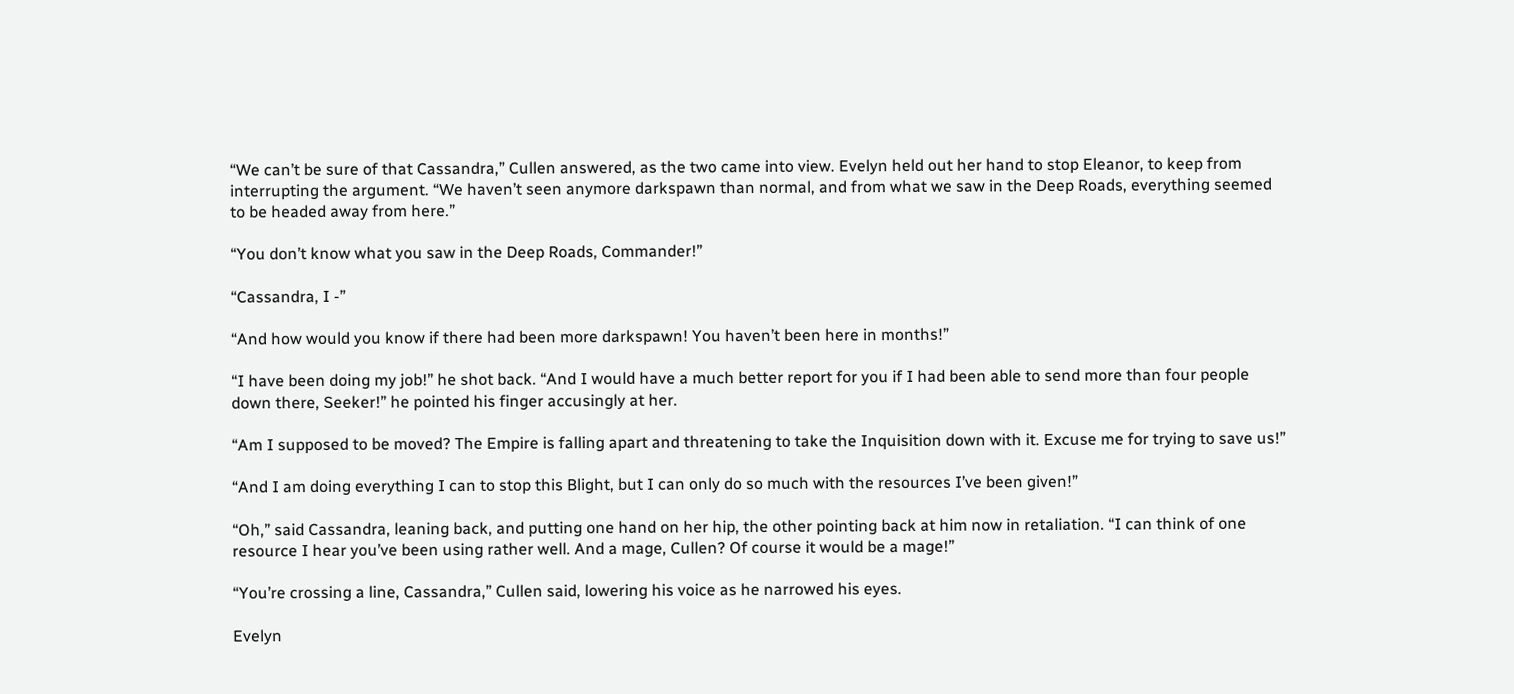“We can’t be sure of that Cassandra,” Cullen answered, as the two came into view. Evelyn held out her hand to stop Eleanor, to keep from interrupting the argument. “We haven’t seen anymore darkspawn than normal, and from what we saw in the Deep Roads, everything seemed to be headed away from here.”

“You don’t know what you saw in the Deep Roads, Commander!”

“Cassandra, I -”

“And how would you know if there had been more darkspawn! You haven’t been here in months!”

“I have been doing my job!” he shot back. “And I would have a much better report for you if I had been able to send more than four people down there, Seeker!” he pointed his finger accusingly at her.

“Am I supposed to be moved? The Empire is falling apart and threatening to take the Inquisition down with it. Excuse me for trying to save us!”

“And I am doing everything I can to stop this Blight, but I can only do so much with the resources I’ve been given!”

“Oh,” said Cassandra, leaning back, and putting one hand on her hip, the other pointing back at him now in retaliation. “I can think of one resource I hear you’ve been using rather well. And a mage, Cullen? Of course it would be a mage!”

“You’re crossing a line, Cassandra,” Cullen said, lowering his voice as he narrowed his eyes.

Evelyn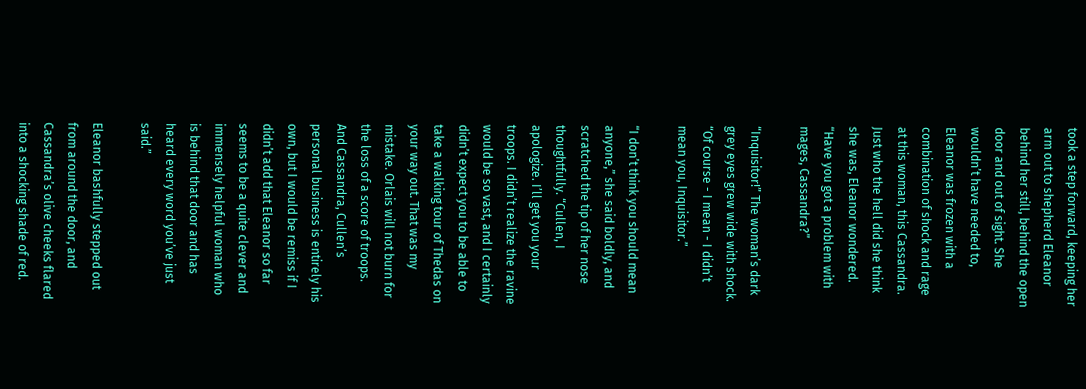took a step forward, keeping her arm out to shepherd Eleanor behind her still, behind the open door and out of sight. She wouldn’t have needed to, Eleanor was frozen with a combination of shock and rage at this woman, this Cassandra. Just who the hell did she think she was, Eleanor wondered. “Have you got a problem with mages, Cassandra?”

“Inquisitor!” The woman’s dark grey eyes grew wide with shock. “Of course - I mean - I didn’t mean you, Inquisitor.”

“I don’t think you should mean anyone,” she said boldly, and scratched the tip of her nose thoughtfully. “Cullen, I apologize. I’ll get you your troops. I didn’t realize the ravine would be so vast, and I certainly didn’t expect you to be able to take a walking tour of Thedas on your way out. That was my mistake. Orlais will not burn for the loss of a score of troops. And Cassandra, Cullen’s personal business is entirely his own, but I would be remiss if I didn’t add that Eleanor so far seems to be a quite clever and immensely helpful woman who is behind that door and has heard every word you’ve just said.”

Eleanor bashfully stepped out from around the door, and Cassandra’s olive cheeks flared into a shocking shade of red.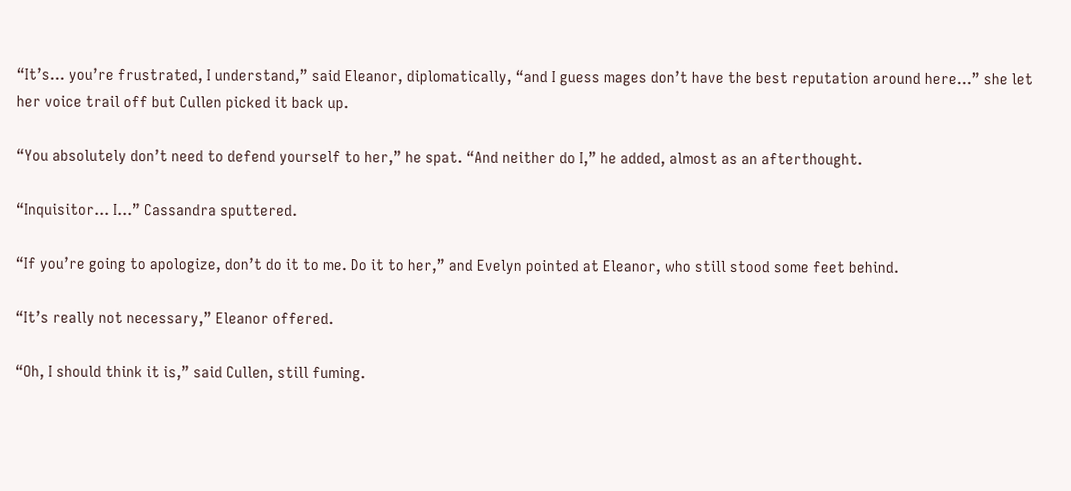“It’s… you’re frustrated, I understand,” said Eleanor, diplomatically, “and I guess mages don’t have the best reputation around here…” she let her voice trail off but Cullen picked it back up.

“You absolutely don’t need to defend yourself to her,” he spat. “And neither do I,” he added, almost as an afterthought.

“Inquisitor… I…” Cassandra sputtered.

“If you’re going to apologize, don’t do it to me. Do it to her,” and Evelyn pointed at Eleanor, who still stood some feet behind.

“It’s really not necessary,” Eleanor offered.

“Oh, I should think it is,” said Cullen, still fuming.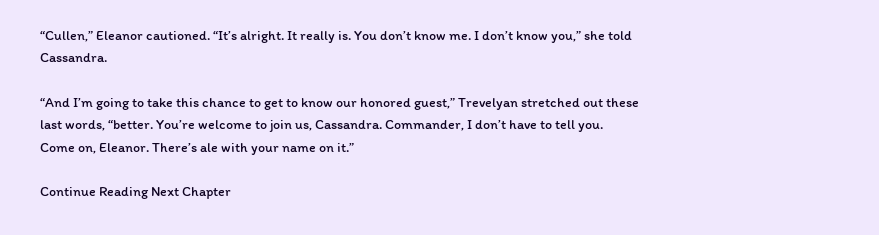“Cullen,” Eleanor cautioned. “It’s alright. It really is. You don’t know me. I don’t know you,” she told Cassandra.

“And I’m going to take this chance to get to know our honored guest,” Trevelyan stretched out these last words, “better. You’re welcome to join us, Cassandra. Commander, I don’t have to tell you. Come on, Eleanor. There’s ale with your name on it.”

Continue Reading Next Chapter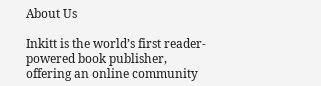About Us

Inkitt is the world’s first reader-powered book publisher, offering an online community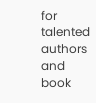for talented authors and book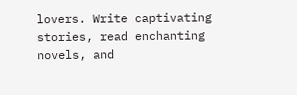lovers. Write captivating stories, read enchanting novels, and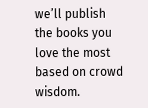we’ll publish the books you love the most based on crowd wisdom.